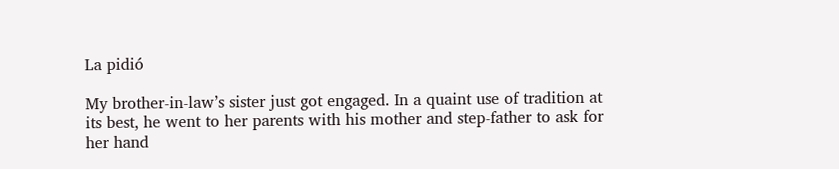La pidió

My brother-in-law’s sister just got engaged. In a quaint use of tradition at its best, he went to her parents with his mother and step-father to ask for her hand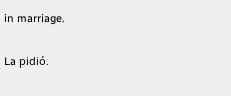in marriage.

La pidió.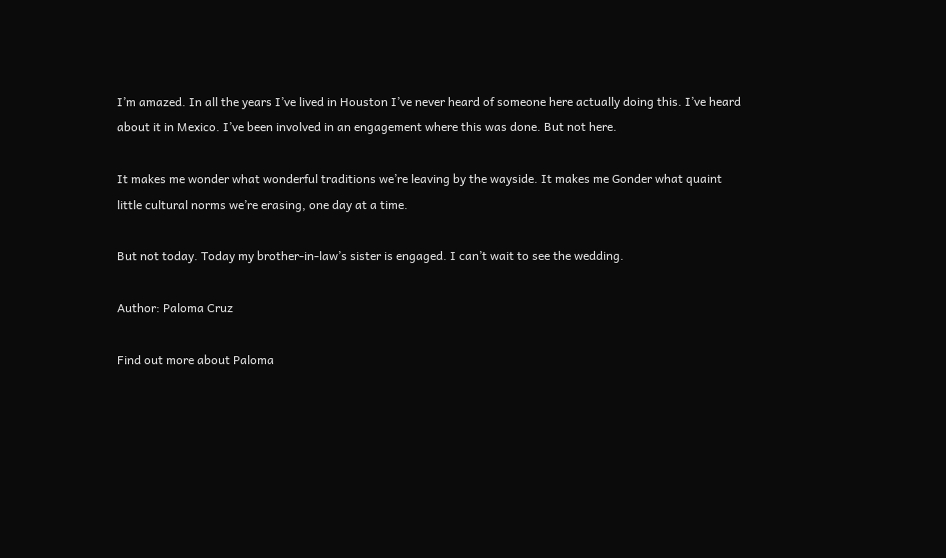I’m amazed. In all the years I’ve lived in Houston I’ve never heard of someone here actually doing this. I’ve heard about it in Mexico. I’ve been involved in an engagement where this was done. But not here.

It makes me wonder what wonderful traditions we’re leaving by the wayside. It makes me Gonder what quaint little cultural norms we’re erasing, one day at a time.

But not today. Today my brother-in-law’s sister is engaged. I can’t wait to see the wedding.

Author: Paloma Cruz

Find out more about Paloma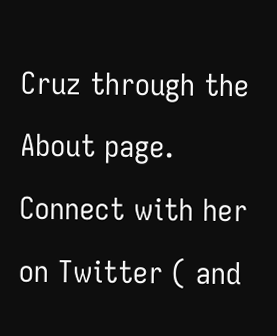Cruz through the About page. Connect with her on Twitter ( and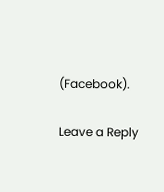(Facebook).

Leave a Reply